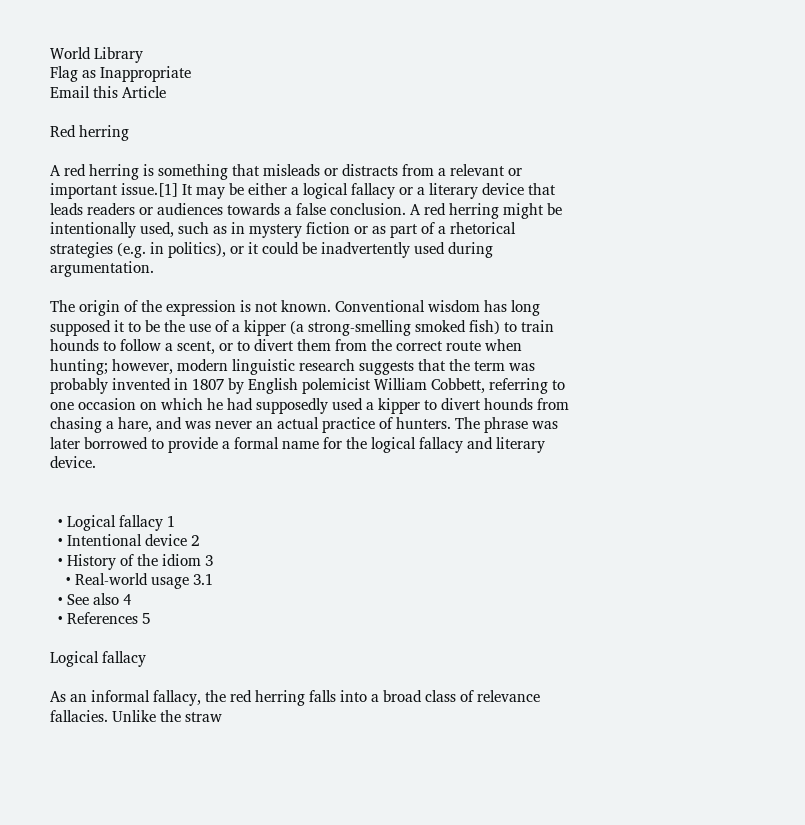World Library
Flag as Inappropriate
Email this Article

Red herring

A red herring is something that misleads or distracts from a relevant or important issue.[1] It may be either a logical fallacy or a literary device that leads readers or audiences towards a false conclusion. A red herring might be intentionally used, such as in mystery fiction or as part of a rhetorical strategies (e.g. in politics), or it could be inadvertently used during argumentation.

The origin of the expression is not known. Conventional wisdom has long supposed it to be the use of a kipper (a strong-smelling smoked fish) to train hounds to follow a scent, or to divert them from the correct route when hunting; however, modern linguistic research suggests that the term was probably invented in 1807 by English polemicist William Cobbett, referring to one occasion on which he had supposedly used a kipper to divert hounds from chasing a hare, and was never an actual practice of hunters. The phrase was later borrowed to provide a formal name for the logical fallacy and literary device.


  • Logical fallacy 1
  • Intentional device 2
  • History of the idiom 3
    • Real-world usage 3.1
  • See also 4
  • References 5

Logical fallacy

As an informal fallacy, the red herring falls into a broad class of relevance fallacies. Unlike the straw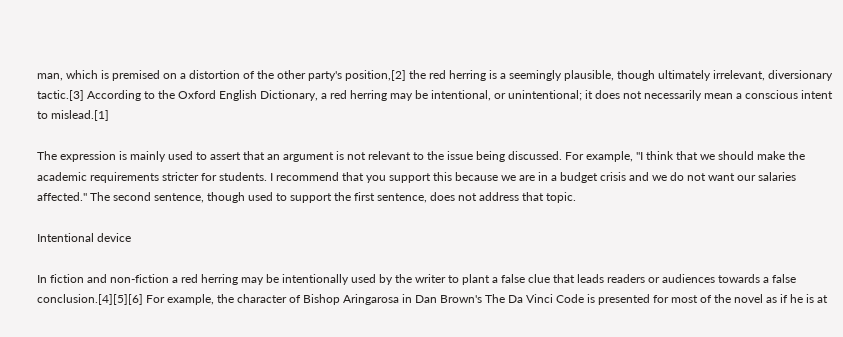man, which is premised on a distortion of the other party's position,[2] the red herring is a seemingly plausible, though ultimately irrelevant, diversionary tactic.[3] According to the Oxford English Dictionary, a red herring may be intentional, or unintentional; it does not necessarily mean a conscious intent to mislead.[1]

The expression is mainly used to assert that an argument is not relevant to the issue being discussed. For example, "I think that we should make the academic requirements stricter for students. I recommend that you support this because we are in a budget crisis and we do not want our salaries affected." The second sentence, though used to support the first sentence, does not address that topic.

Intentional device

In fiction and non-fiction a red herring may be intentionally used by the writer to plant a false clue that leads readers or audiences towards a false conclusion.[4][5][6] For example, the character of Bishop Aringarosa in Dan Brown's The Da Vinci Code is presented for most of the novel as if he is at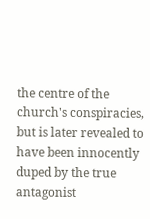the centre of the church's conspiracies, but is later revealed to have been innocently duped by the true antagonist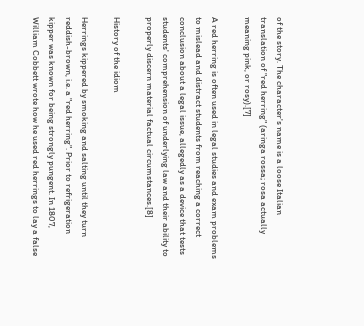of the story. The character's name is a loose Italian translation of "red herring" (aringa rossa; rosa actually meaning pink, or rosy).[7]

A red herring is often used in legal studies and exam problems to mislead and distract students from reaching a correct conclusion about a legal issue, allegedly as a device that tests students' comprehension of underlying law and their ability to properly discern material factual circumstances.[8]

History of the idiom

Herrings kippered by smoking and salting until they turn reddish-brown, i.e. a "red herring". Prior to refrigeration kipper was known for being strongly pungent. In 1807, William Cobbett wrote how he used red herrings to lay a false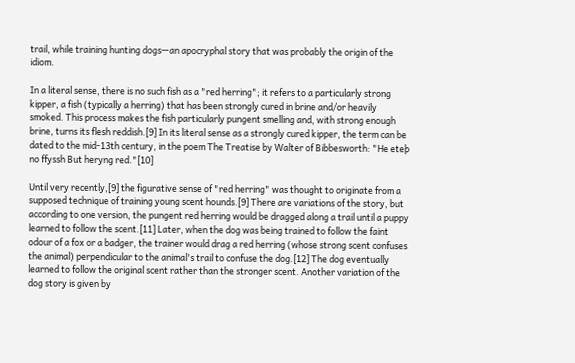trail, while training hunting dogs—an apocryphal story that was probably the origin of the idiom.

In a literal sense, there is no such fish as a "red herring"; it refers to a particularly strong kipper, a fish (typically a herring) that has been strongly cured in brine and/or heavily smoked. This process makes the fish particularly pungent smelling and, with strong enough brine, turns its flesh reddish.[9] In its literal sense as a strongly cured kipper, the term can be dated to the mid-13th century, in the poem The Treatise by Walter of Bibbesworth: "He eteþ no ffyssh But heryng red."[10]

Until very recently,[9] the figurative sense of "red herring" was thought to originate from a supposed technique of training young scent hounds.[9] There are variations of the story, but according to one version, the pungent red herring would be dragged along a trail until a puppy learned to follow the scent.[11] Later, when the dog was being trained to follow the faint odour of a fox or a badger, the trainer would drag a red herring (whose strong scent confuses the animal) perpendicular to the animal's trail to confuse the dog.[12] The dog eventually learned to follow the original scent rather than the stronger scent. Another variation of the dog story is given by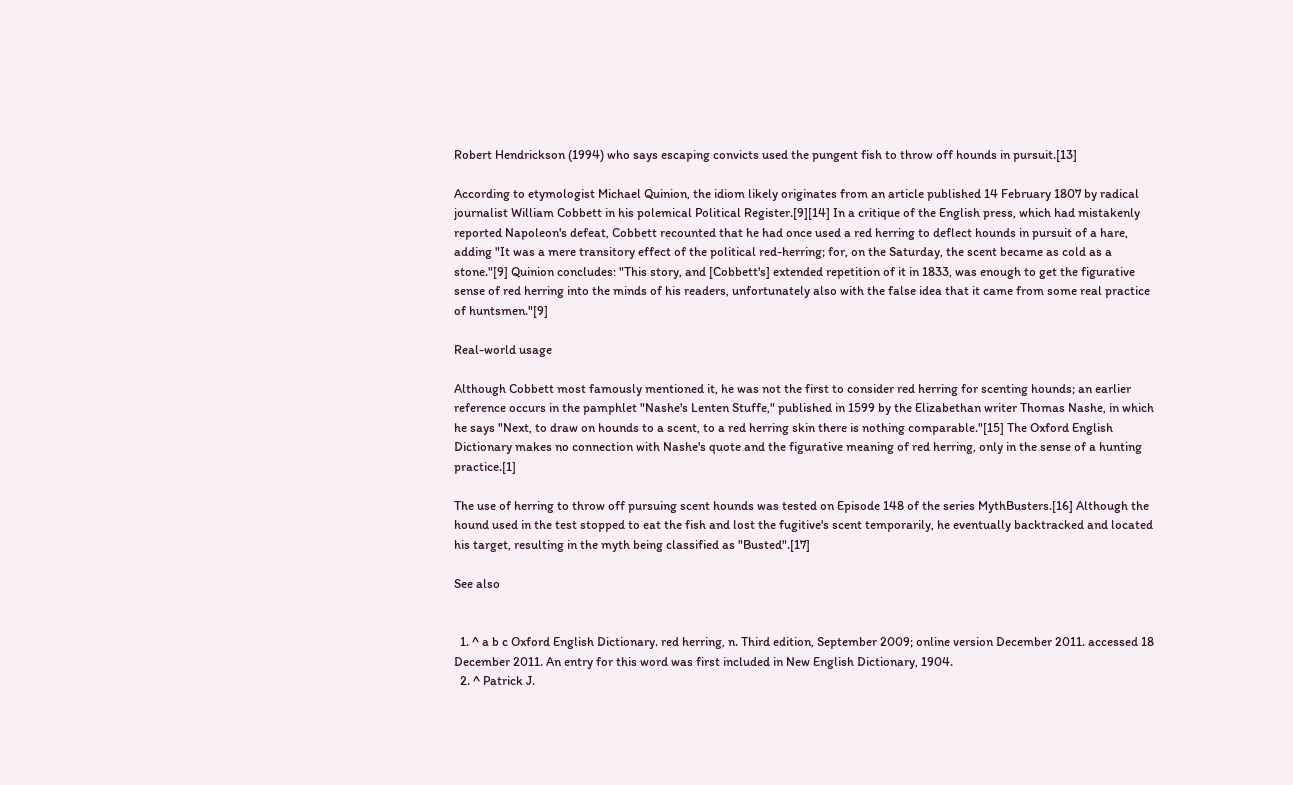Robert Hendrickson (1994) who says escaping convicts used the pungent fish to throw off hounds in pursuit.[13]

According to etymologist Michael Quinion, the idiom likely originates from an article published 14 February 1807 by radical journalist William Cobbett in his polemical Political Register.[9][14] In a critique of the English press, which had mistakenly reported Napoleon's defeat, Cobbett recounted that he had once used a red herring to deflect hounds in pursuit of a hare, adding "It was a mere transitory effect of the political red-herring; for, on the Saturday, the scent became as cold as a stone."[9] Quinion concludes: "This story, and [Cobbett's] extended repetition of it in 1833, was enough to get the figurative sense of red herring into the minds of his readers, unfortunately also with the false idea that it came from some real practice of huntsmen."[9]

Real-world usage

Although Cobbett most famously mentioned it, he was not the first to consider red herring for scenting hounds; an earlier reference occurs in the pamphlet "Nashe's Lenten Stuffe," published in 1599 by the Elizabethan writer Thomas Nashe, in which he says "Next, to draw on hounds to a scent, to a red herring skin there is nothing comparable."[15] The Oxford English Dictionary makes no connection with Nashe's quote and the figurative meaning of red herring, only in the sense of a hunting practice.[1]

The use of herring to throw off pursuing scent hounds was tested on Episode 148 of the series MythBusters.[16] Although the hound used in the test stopped to eat the fish and lost the fugitive's scent temporarily, he eventually backtracked and located his target, resulting in the myth being classified as "Busted".[17]

See also


  1. ^ a b c Oxford English Dictionary. red herring, n. Third edition, September 2009; online version December 2011. accessed 18 December 2011. An entry for this word was first included in New English Dictionary, 1904.
  2. ^ Patrick J.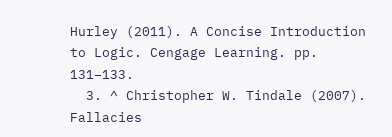Hurley (2011). A Concise Introduction to Logic. Cengage Learning. pp. 131–133.
  3. ^ Christopher W. Tindale (2007). Fallacies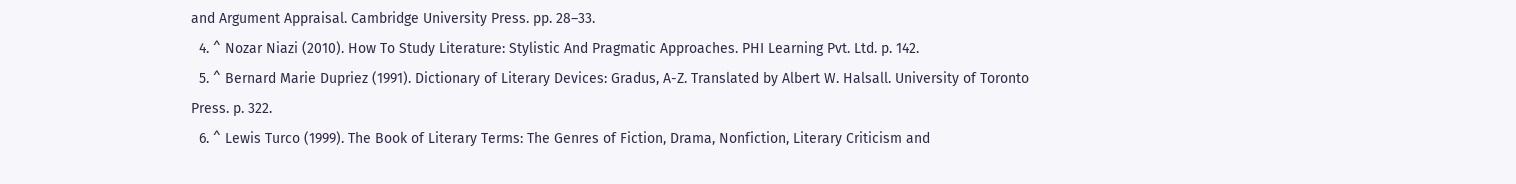and Argument Appraisal. Cambridge University Press. pp. 28–33.
  4. ^ Nozar Niazi (2010). How To Study Literature: Stylistic And Pragmatic Approaches. PHI Learning Pvt. Ltd. p. 142.
  5. ^ Bernard Marie Dupriez (1991). Dictionary of Literary Devices: Gradus, A-Z. Translated by Albert W. Halsall. University of Toronto Press. p. 322.
  6. ^ Lewis Turco (1999). The Book of Literary Terms: The Genres of Fiction, Drama, Nonfiction, Literary Criticism and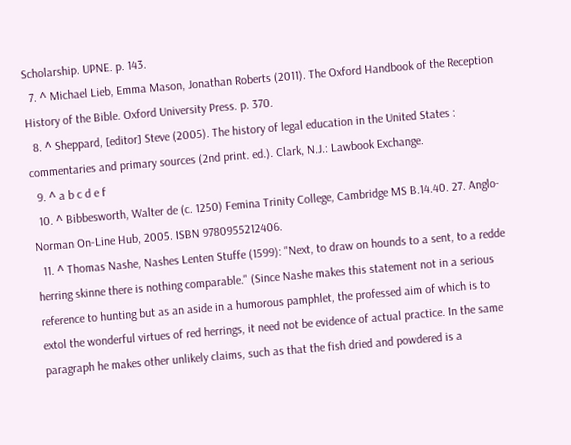Scholarship. UPNE. p. 143.
  7. ^ Michael Lieb, Emma Mason, Jonathan Roberts (2011). The Oxford Handbook of the Reception History of the Bible. Oxford University Press. p. 370.
  8. ^ Sheppard, [editor] Steve (2005). The history of legal education in the United States : commentaries and primary sources (2nd print. ed.). Clark, N.J.: Lawbook Exchange.
  9. ^ a b c d e f
  10. ^ Bibbesworth, Walter de (c. 1250) Femina Trinity College, Cambridge MS B.14.40. 27. Anglo-Norman On-Line Hub, 2005. ISBN 9780955212406.
  11. ^ Thomas Nashe, Nashes Lenten Stuffe (1599): "Next, to draw on hounds to a sent, to a redde herring skinne there is nothing comparable." (Since Nashe makes this statement not in a serious reference to hunting but as an aside in a humorous pamphlet, the professed aim of which is to extol the wonderful virtues of red herrings, it need not be evidence of actual practice. In the same paragraph he makes other unlikely claims, such as that the fish dried and powdered is a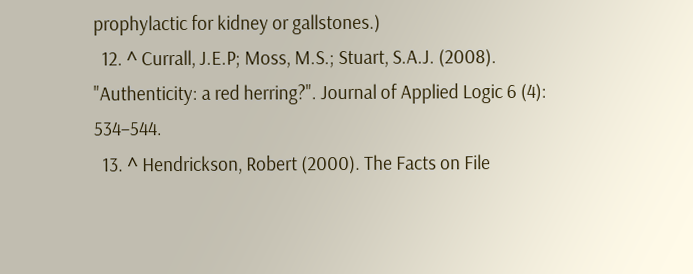prophylactic for kidney or gallstones.)
  12. ^ Currall, J.E.P; Moss, M.S.; Stuart, S.A.J. (2008). "Authenticity: a red herring?". Journal of Applied Logic 6 (4): 534–544.
  13. ^ Hendrickson, Robert (2000). The Facts on File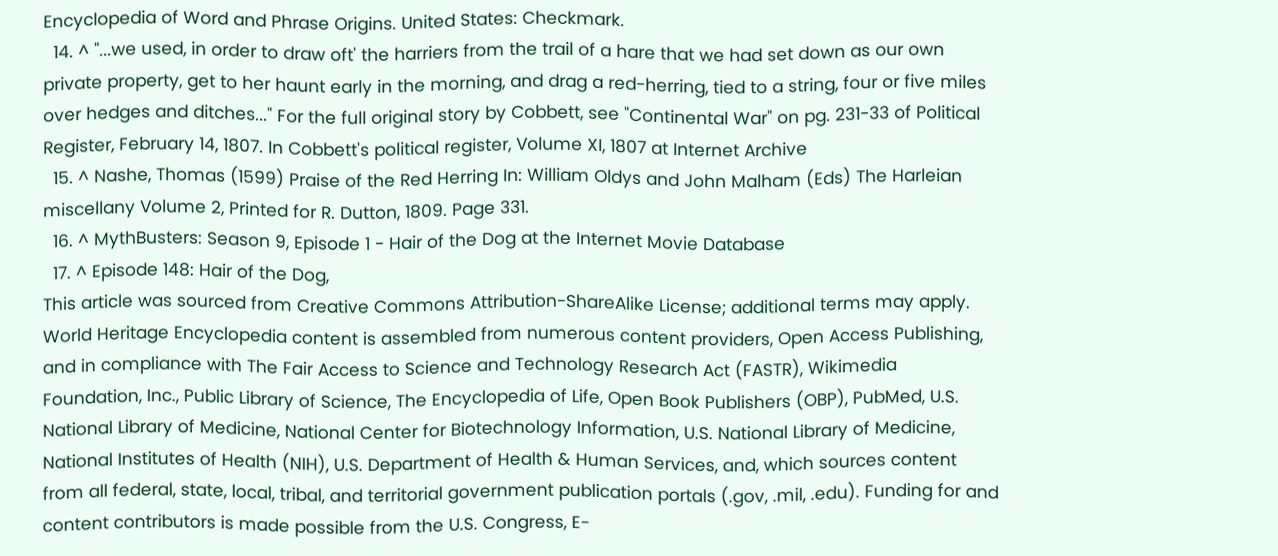Encyclopedia of Word and Phrase Origins. United States: Checkmark.
  14. ^ "...we used, in order to draw oft' the harriers from the trail of a hare that we had set down as our own private property, get to her haunt early in the morning, and drag a red-herring, tied to a string, four or five miles over hedges and ditches..." For the full original story by Cobbett, see "Continental War" on pg. 231-33 of Political Register, February 14, 1807. In Cobbett's political register, Volume XI, 1807 at Internet Archive
  15. ^ Nashe, Thomas (1599) Praise of the Red Herring In: William Oldys and John Malham (Eds) The Harleian miscellany Volume 2, Printed for R. Dutton, 1809. Page 331.
  16. ^ MythBusters: Season 9, Episode 1 - Hair of the Dog at the Internet Movie Database
  17. ^ Episode 148: Hair of the Dog,
This article was sourced from Creative Commons Attribution-ShareAlike License; additional terms may apply. World Heritage Encyclopedia content is assembled from numerous content providers, Open Access Publishing, and in compliance with The Fair Access to Science and Technology Research Act (FASTR), Wikimedia Foundation, Inc., Public Library of Science, The Encyclopedia of Life, Open Book Publishers (OBP), PubMed, U.S. National Library of Medicine, National Center for Biotechnology Information, U.S. National Library of Medicine, National Institutes of Health (NIH), U.S. Department of Health & Human Services, and, which sources content from all federal, state, local, tribal, and territorial government publication portals (.gov, .mil, .edu). Funding for and content contributors is made possible from the U.S. Congress, E-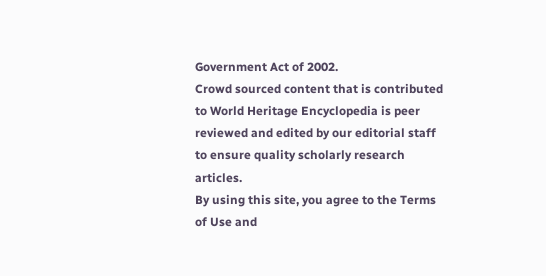Government Act of 2002.
Crowd sourced content that is contributed to World Heritage Encyclopedia is peer reviewed and edited by our editorial staff to ensure quality scholarly research articles.
By using this site, you agree to the Terms of Use and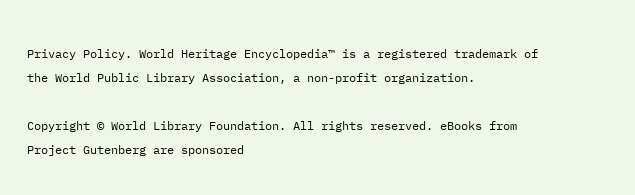Privacy Policy. World Heritage Encyclopedia™ is a registered trademark of the World Public Library Association, a non-profit organization.

Copyright © World Library Foundation. All rights reserved. eBooks from Project Gutenberg are sponsored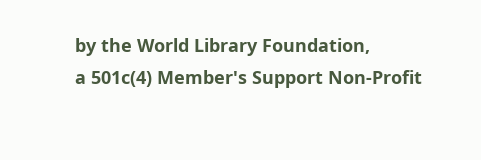by the World Library Foundation,
a 501c(4) Member's Support Non-Profit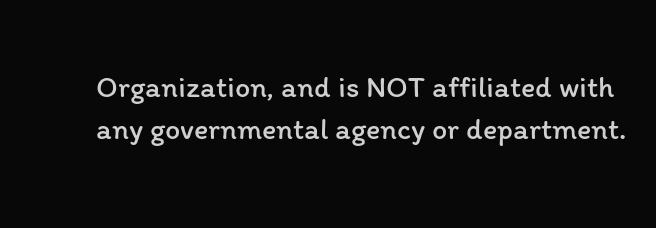Organization, and is NOT affiliated with any governmental agency or department.